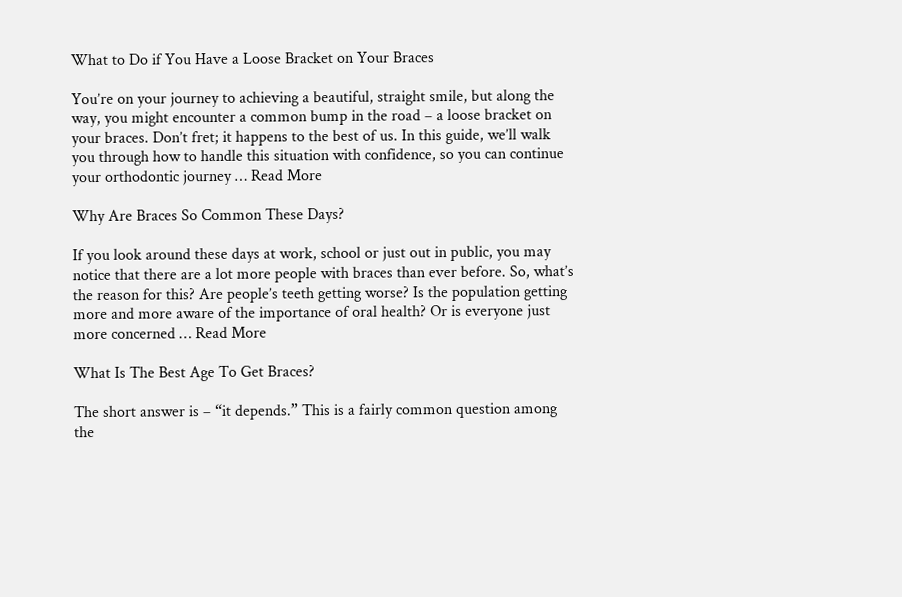What to Do if You Have a Loose Bracket on Your Braces

You’re on your journey to achieving a beautiful, straight smile, but along the way, you might encounter a common bump in the road – a loose bracket on your braces. Don’t fret; it happens to the best of us. In this guide, we’ll walk you through how to handle this situation with confidence, so you can continue your orthodontic journey … Read More

Why Are Braces So Common These Days?

If you look around these days at work, school or just out in public, you may notice that there are a lot more people with braces than ever before. So, what’s the reason for this? Are people’s teeth getting worse? Is the population getting more and more aware of the importance of oral health? Or is everyone just more concerned … Read More

What Is The Best Age To Get Braces?

The short answer is – “it depends.” This is a fairly common question among the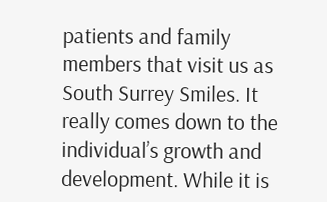patients and family members that visit us as South Surrey Smiles. It really comes down to the individual’s growth and development. While it is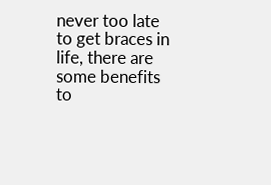never too late to get braces in life, there are some benefits to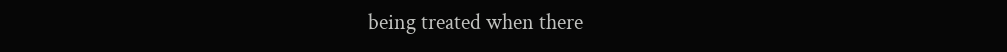being treated when there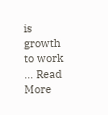is growth to work … Read More